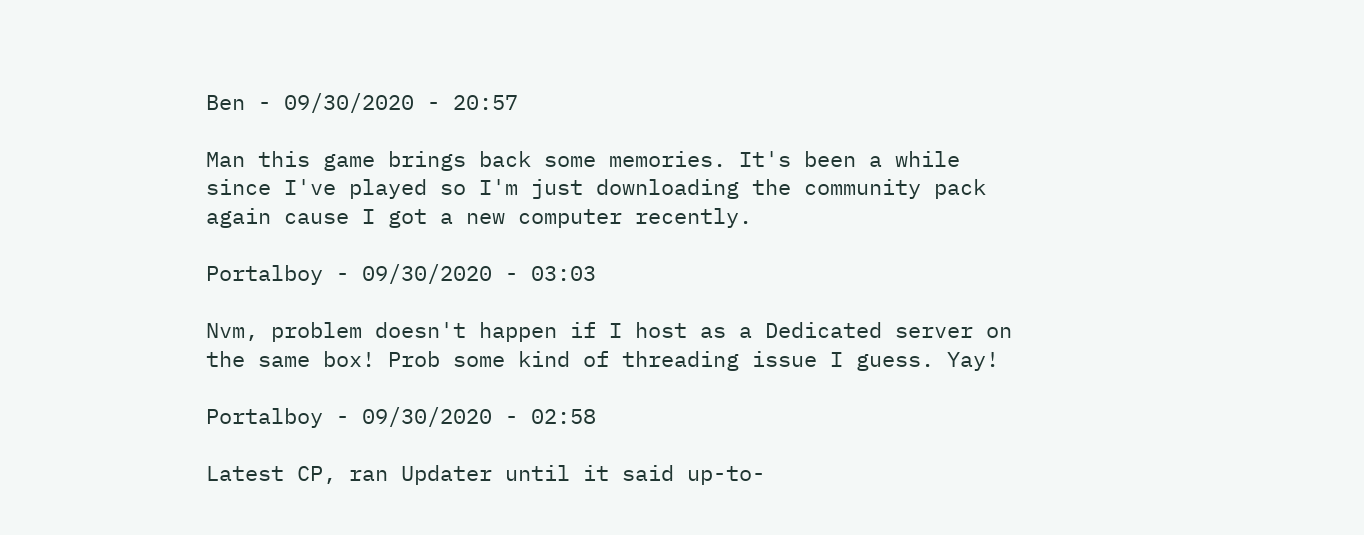Ben - 09/30/2020 - 20:57

Man this game brings back some memories. It's been a while since I've played so I'm just downloading the community pack again cause I got a new computer recently.

Portalboy - 09/30/2020 - 03:03

Nvm, problem doesn't happen if I host as a Dedicated server on the same box! Prob some kind of threading issue I guess. Yay!

Portalboy - 09/30/2020 - 02:58

Latest CP, ran Updater until it said up-to-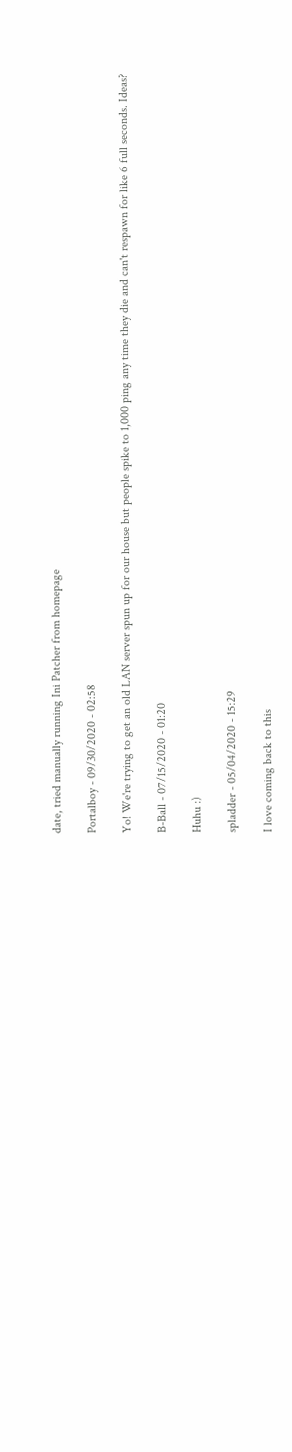date, tried manually running Ini Patcher from homepage

Portalboy - 09/30/2020 - 02:58

Yo! We're trying to get an old LAN server spun up for our house but people spike to 1,000 ping any time they die and can't respawn for like 6 full seconds. Ideas?

B-Ball - 07/15/2020 - 01:20

Huhu :)

spladder - 05/04/2020 - 15:29

I love coming back to this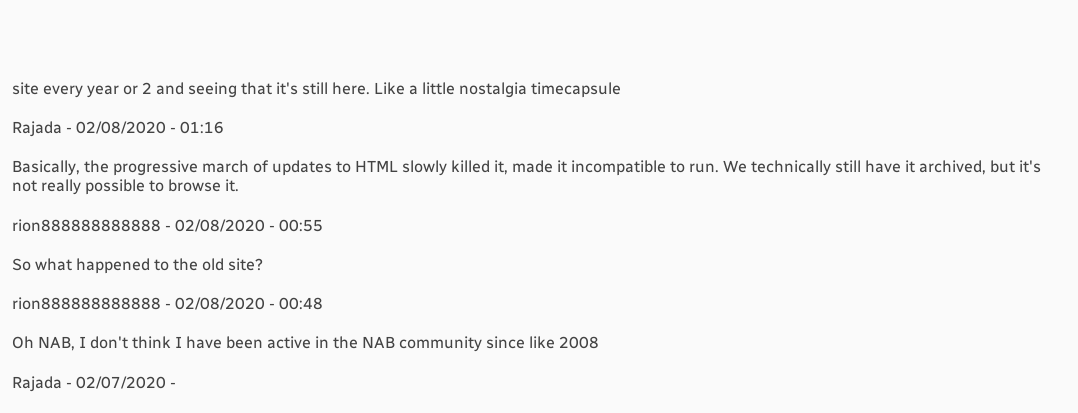site every year or 2 and seeing that it's still here. Like a little nostalgia timecapsule

Rajada - 02/08/2020 - 01:16

Basically, the progressive march of updates to HTML slowly killed it, made it incompatible to run. We technically still have it archived, but it's not really possible to browse it.

rion888888888888 - 02/08/2020 - 00:55

So what happened to the old site?

rion888888888888 - 02/08/2020 - 00:48

Oh NAB, I don't think I have been active in the NAB community since like 2008

Rajada - 02/07/2020 -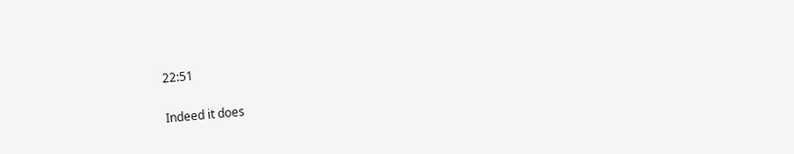22:51

Indeed it does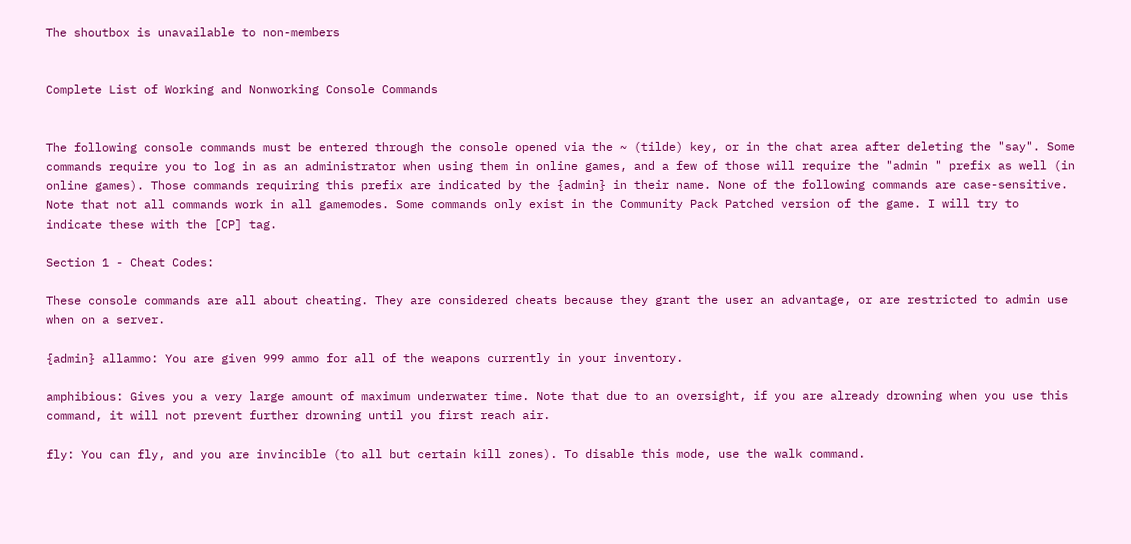The shoutbox is unavailable to non-members


Complete List of Working and Nonworking Console Commands


The following console commands must be entered through the console opened via the ~ (tilde) key, or in the chat area after deleting the "say". Some commands require you to log in as an administrator when using them in online games, and a few of those will require the "admin " prefix as well (in online games). Those commands requiring this prefix are indicated by the {admin} in their name. None of the following commands are case-sensitive. Note that not all commands work in all gamemodes. Some commands only exist in the Community Pack Patched version of the game. I will try to indicate these with the [CP] tag.

Section 1 - Cheat Codes:

These console commands are all about cheating. They are considered cheats because they grant the user an advantage, or are restricted to admin use when on a server.

{admin} allammo: You are given 999 ammo for all of the weapons currently in your inventory.

amphibious: Gives you a very large amount of maximum underwater time. Note that due to an oversight, if you are already drowning when you use this command, it will not prevent further drowning until you first reach air.

fly: You can fly, and you are invincible (to all but certain kill zones). To disable this mode, use the walk command.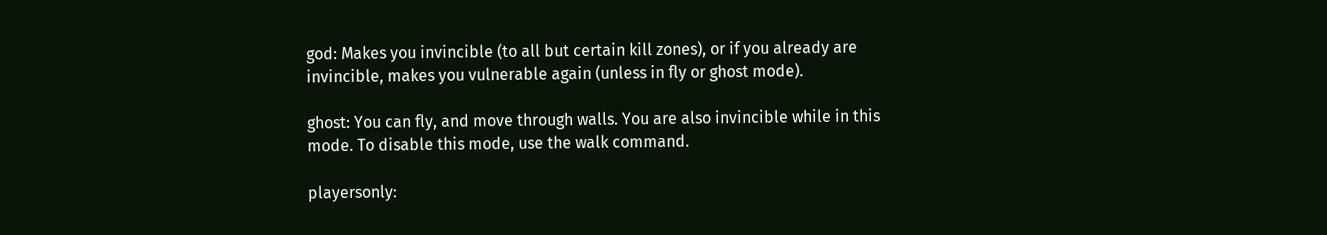god: Makes you invincible (to all but certain kill zones), or if you already are invincible, makes you vulnerable again (unless in fly or ghost mode).

ghost: You can fly, and move through walls. You are also invincible while in this mode. To disable this mode, use the walk command.

playersonly: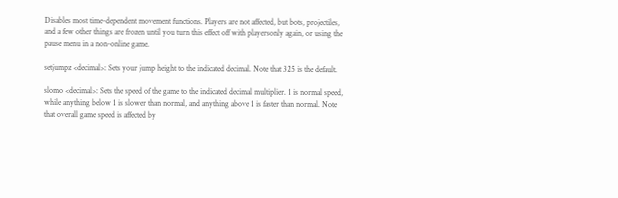Disables most time-dependent movement functions. Players are not affected, but bots, projectiles, and a few other things are frozen until you turn this effect off with playersonly again, or using the pause menu in a non-online game.

setjumpz <decimal>: Sets your jump height to the indicated decimal. Note that 325 is the default.

slomo <decimal>: Sets the speed of the game to the indicated decimal multiplier. 1 is normal speed, while anything below 1 is slower than normal, and anything above 1 is faster than normal. Note that overall game speed is affected by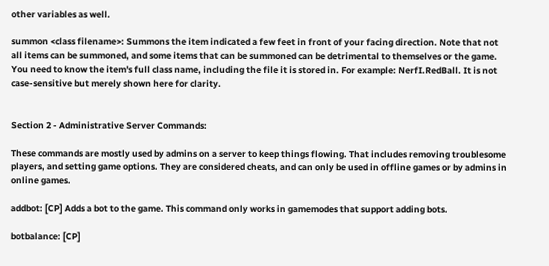other variables as well.

summon <class filename>: Summons the item indicated a few feet in front of your facing direction. Note that not all items can be summoned, and some items that can be summoned can be detrimental to themselves or the game. You need to know the item's full class name, including the file it is stored in. For example: NerfI.RedBall. It is not case-sensitive but merely shown here for clarity.


Section 2 - Administrative Server Commands:

These commands are mostly used by admins on a server to keep things flowing. That includes removing troublesome players, and setting game options. They are considered cheats, and can only be used in offline games or by admins in online games.

addbot: [CP] Adds a bot to the game. This command only works in gamemodes that support adding bots.

botbalance: [CP]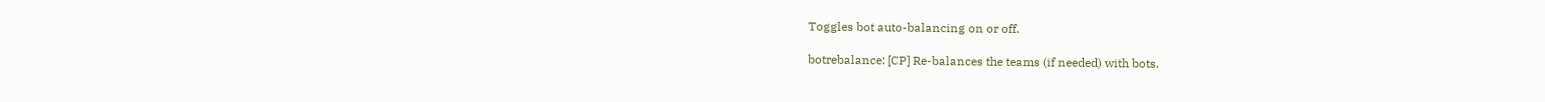Toggles bot auto-balancing on or off.

botrebalance: [CP] Re-balances the teams (if needed) with bots.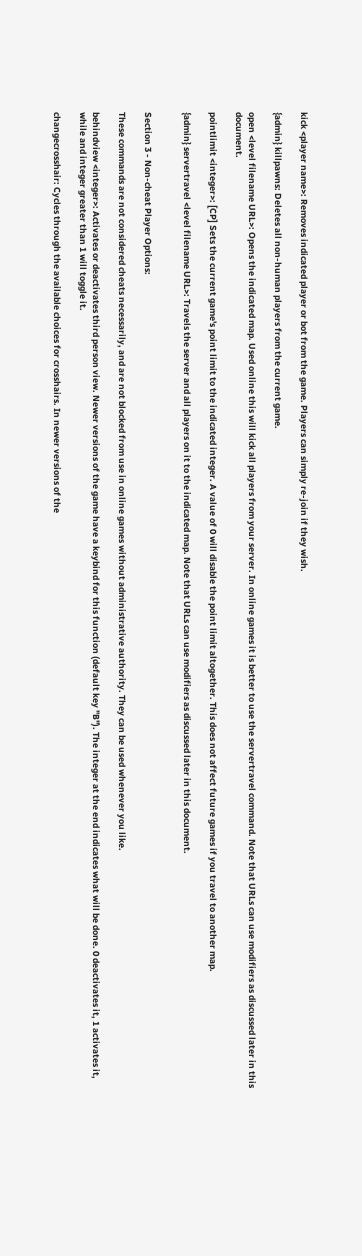kick <player name>: Removes indicated player or bot from the game. Players can simply re-join if they wish.

{admin} killpawns: Deletes all non-human players from the current game.

open <level filename URL>: Opens the indicated map. Used online this will kick all players from your server. In online games it is better to use the servertravel command. Note that URLs can use modifiers as discussed later in this document.

pointlimit <integer>: [CP] Sets the current game's point limit to the indicated integer. A value of 0 will disable the point limit altogether. This does not affect future games if you travel to another map.

{admin} servertravel <level filename URL>: Travels the server and all players on it to the indicated map. Note that URLs can use modifiers as discussed later in this document.


Section 3 - Non-cheat Player Options:

These commands are not considered cheats necessarily, and are not blocked from use in online games without administrative authority. They can be used whenever you like.

behindview <integer>: Activates or deactivates third person view. Newer versions of the game have a keybind for this function (default key "B"). The integer at the end indicates what will be done. 0 deactivates it, 1 activates it, while and integer greater than 1 will toggle it.

changecrosshair: Cycles through the available choices for crosshairs. In newer versions of the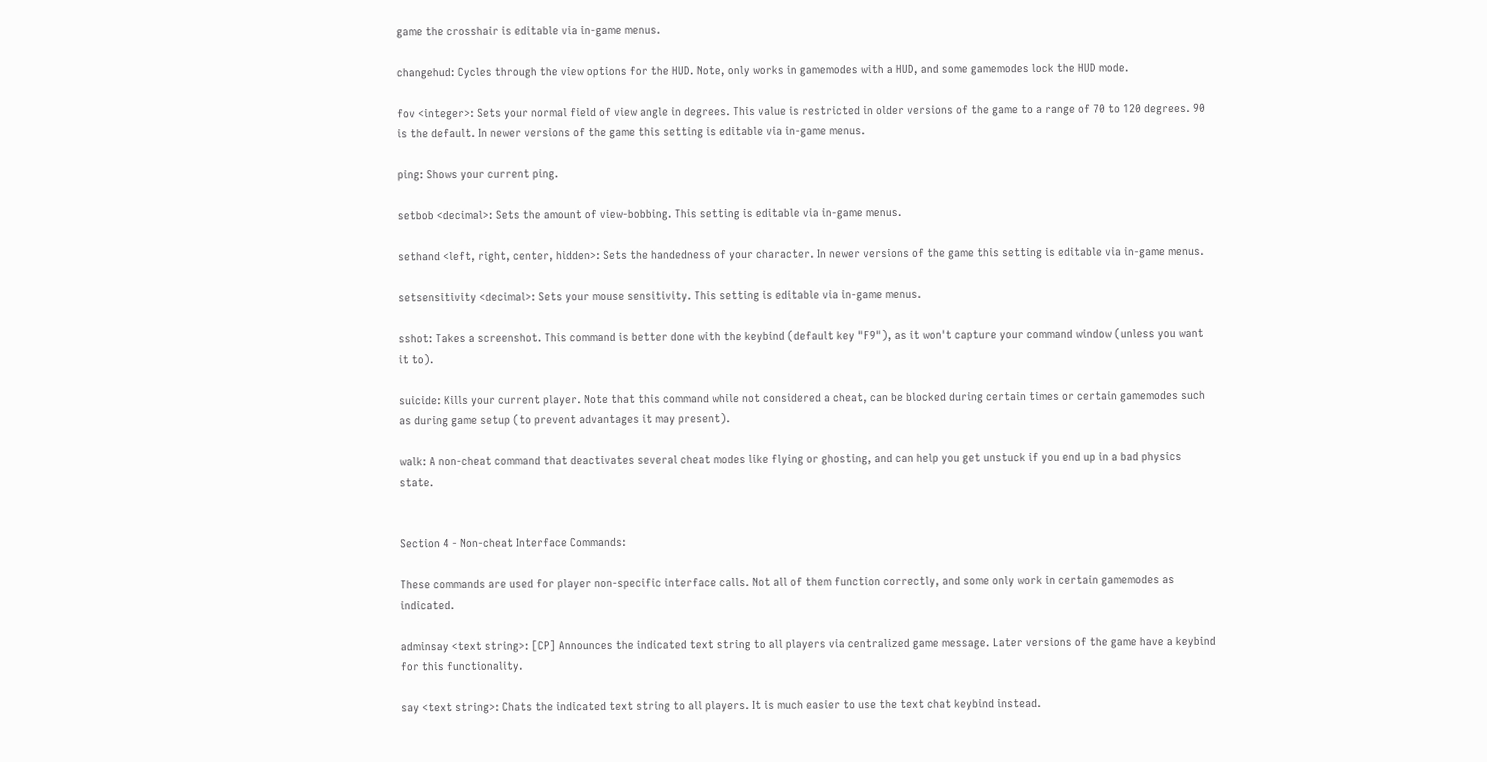game the crosshair is editable via in-game menus.

changehud: Cycles through the view options for the HUD. Note, only works in gamemodes with a HUD, and some gamemodes lock the HUD mode.

fov <integer>: Sets your normal field of view angle in degrees. This value is restricted in older versions of the game to a range of 70 to 120 degrees. 90 is the default. In newer versions of the game this setting is editable via in-game menus.

ping: Shows your current ping.

setbob <decimal>: Sets the amount of view-bobbing. This setting is editable via in-game menus.

sethand <left, right, center, hidden>: Sets the handedness of your character. In newer versions of the game this setting is editable via in-game menus.

setsensitivity <decimal>: Sets your mouse sensitivity. This setting is editable via in-game menus.

sshot: Takes a screenshot. This command is better done with the keybind (default key "F9"), as it won't capture your command window (unless you want it to).

suicide: Kills your current player. Note that this command while not considered a cheat, can be blocked during certain times or certain gamemodes such as during game setup (to prevent advantages it may present).

walk: A non-cheat command that deactivates several cheat modes like flying or ghosting, and can help you get unstuck if you end up in a bad physics state.


Section 4 - Non-cheat Interface Commands:

These commands are used for player non-specific interface calls. Not all of them function correctly, and some only work in certain gamemodes as indicated.

adminsay <text string>: [CP] Announces the indicated text string to all players via centralized game message. Later versions of the game have a keybind for this functionality.

say <text string>: Chats the indicated text string to all players. It is much easier to use the text chat keybind instead.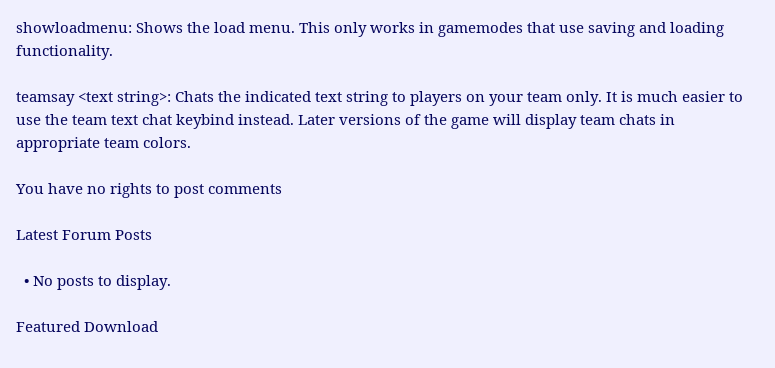showloadmenu: Shows the load menu. This only works in gamemodes that use saving and loading functionality.

teamsay <text string>: Chats the indicated text string to players on your team only. It is much easier to use the team text chat keybind instead. Later versions of the game will display team chats in appropriate team colors.

You have no rights to post comments

Latest Forum Posts

  • No posts to display.

Featured Download